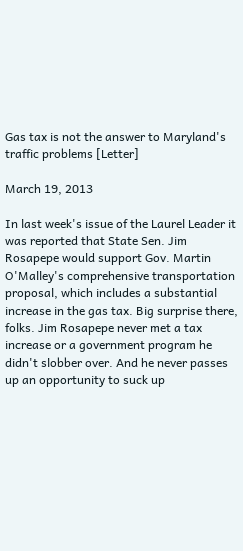Gas tax is not the answer to Maryland's traffic problems [Letter]

March 19, 2013

In last week's issue of the Laurel Leader it was reported that State Sen. Jim Rosapepe would support Gov. Martin O'Malley's comprehensive transportation proposal, which includes a substantial increase in the gas tax. Big surprise there, folks. Jim Rosapepe never met a tax increase or a government program he didn't slobber over. And he never passes up an opportunity to suck up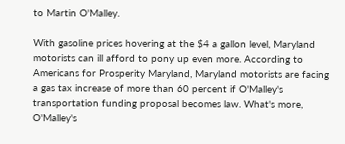to Martin O'Malley.

With gasoline prices hovering at the $4 a gallon level, Maryland motorists can ill afford to pony up even more. According to Americans for Prosperity Maryland, Maryland motorists are facing a gas tax increase of more than 60 percent if O'Malley's transportation funding proposal becomes law. What's more, O'Malley's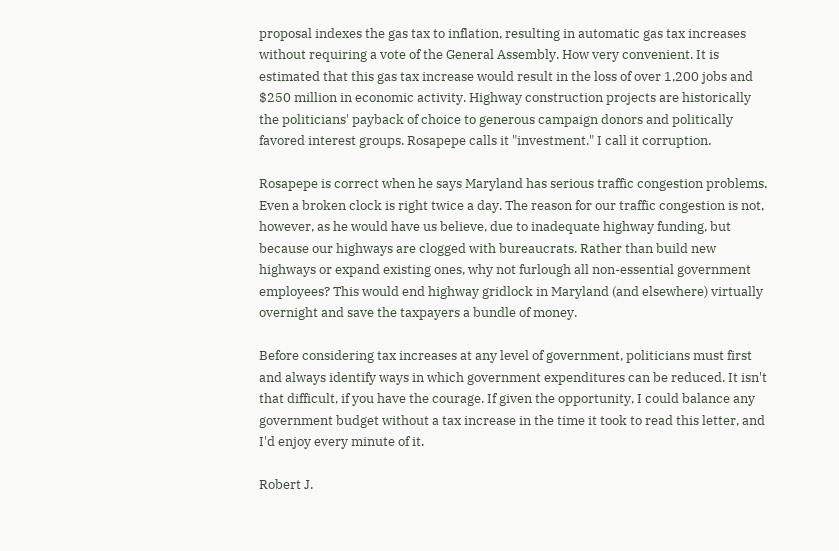proposal indexes the gas tax to inflation, resulting in automatic gas tax increases without requiring a vote of the General Assembly. How very convenient. It is estimated that this gas tax increase would result in the loss of over 1,200 jobs and $250 million in economic activity. Highway construction projects are historically the politicians' payback of choice to generous campaign donors and politically favored interest groups. Rosapepe calls it "investment." I call it corruption.

Rosapepe is correct when he says Maryland has serious traffic congestion problems. Even a broken clock is right twice a day. The reason for our traffic congestion is not, however, as he would have us believe, due to inadequate highway funding, but because our highways are clogged with bureaucrats. Rather than build new highways or expand existing ones, why not furlough all non-essential government employees? This would end highway gridlock in Maryland (and elsewhere) virtually overnight and save the taxpayers a bundle of money.

Before considering tax increases at any level of government, politicians must first and always identify ways in which government expenditures can be reduced. It isn't that difficult, if you have the courage. If given the opportunity, I could balance any government budget without a tax increase in the time it took to read this letter, and I'd enjoy every minute of it.

Robert J.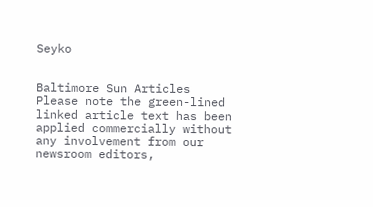Seyko


Baltimore Sun Articles
Please note the green-lined linked article text has been applied commercially without any involvement from our newsroom editors,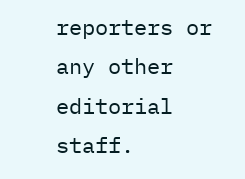reporters or any other editorial staff.